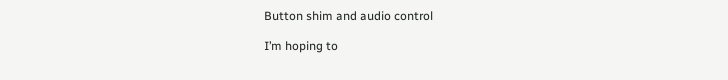Button shim and audio control

I’m hoping to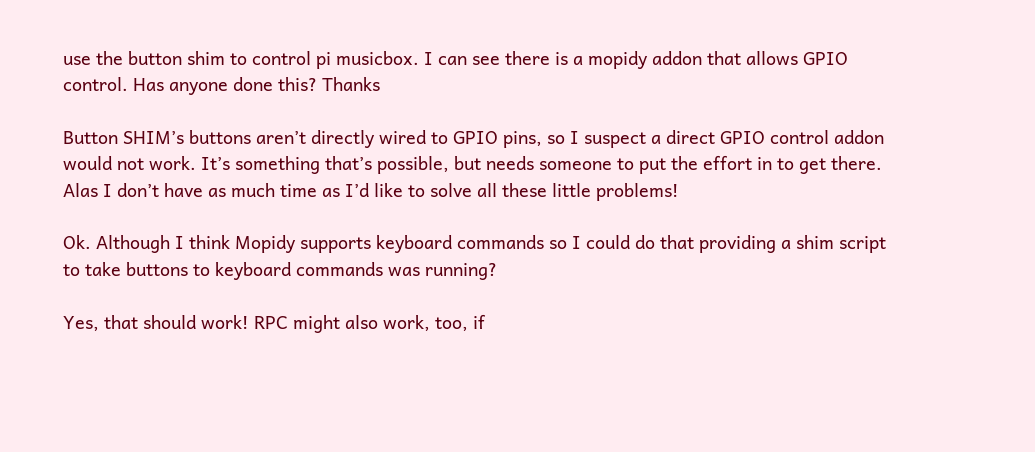use the button shim to control pi musicbox. I can see there is a mopidy addon that allows GPIO control. Has anyone done this? Thanks

Button SHIM’s buttons aren’t directly wired to GPIO pins, so I suspect a direct GPIO control addon would not work. It’s something that’s possible, but needs someone to put the effort in to get there. Alas I don’t have as much time as I’d like to solve all these little problems!

Ok. Although I think Mopidy supports keyboard commands so I could do that providing a shim script to take buttons to keyboard commands was running?

Yes, that should work! RPC might also work, too, if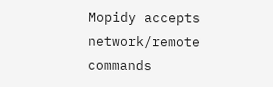Mopidy accepts network/remote commands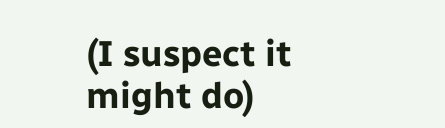(I suspect it might do)